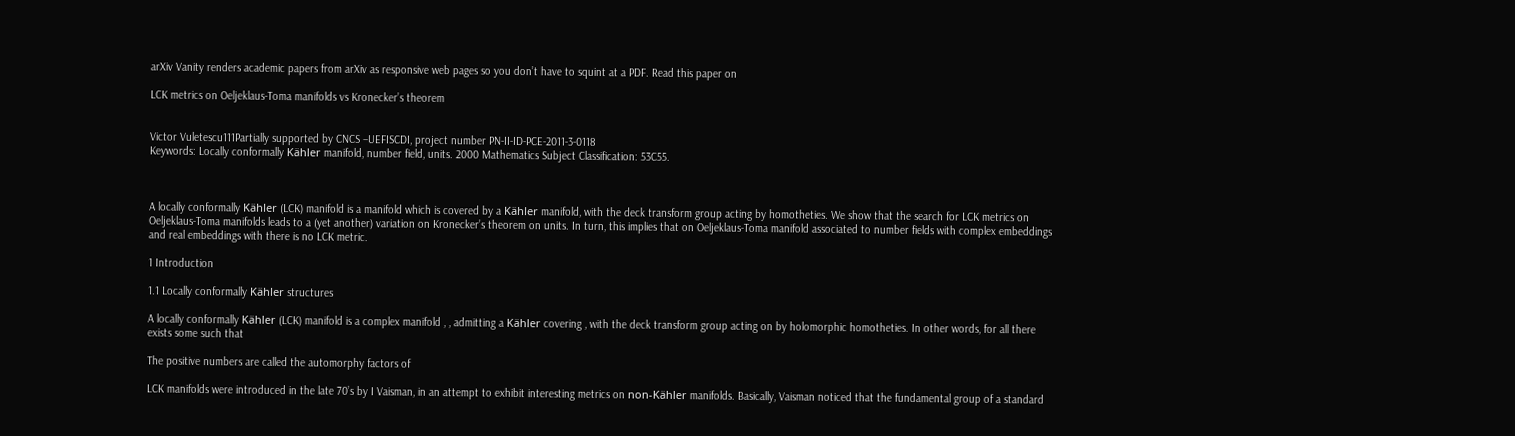arXiv Vanity renders academic papers from arXiv as responsive web pages so you don’t have to squint at a PDF. Read this paper on

LCK metrics on Oeljeklaus-Toma manifolds vs Kronecker’s theorem


Victor Vuletescu111Partially supported by CNCS –UEFISCDI, project number PN-II-ID-PCE-2011-3-0118
Keywords: Locally conformally Kähler manifold, number field, units. 2000 Mathematics Subject Classification: 53C55.



A locally conformally Kähler (LCK) manifold is a manifold which is covered by a Kähler manifold, with the deck transform group acting by homotheties. We show that the search for LCK metrics on Oeljeklaus-Toma manifolds leads to a (yet another) variation on Kronecker’s theorem on units. In turn, this implies that on Oeljeklaus-Toma manifold associated to number fields with complex embeddings and real embeddings with there is no LCK metric.

1 Introduction

1.1 Locally conformally Kähler structures

A locally conformally Kähler (LCK) manifold is a complex manifold , , admitting a Kähler covering , with the deck transform group acting on by holomorphic homotheties. In other words, for all there exists some such that

The positive numbers are called the automorphy factors of

LCK manifolds were introduced in the late 70’s by I Vaisman, in an attempt to exhibit interesting metrics on non-Kähler manifolds. Basically, Vaisman noticed that the fundamental group of a standard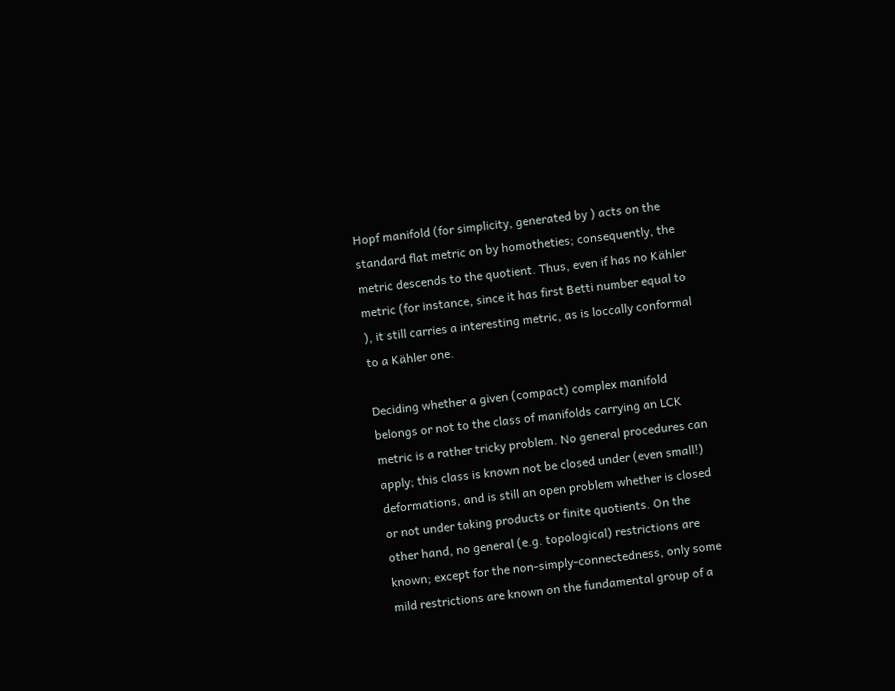Hopf manifold (for simplicity, generated by ) acts on the standard flat metric on by homotheties; consequently, the metric descends to the quotient. Thus, even if has no Kähler metric (for instance, since it has first Betti number equal to ), it still carries a interesting metric, as is loccally conformal to a Kähler one.

Deciding whether a given (compact) complex manifold belongs or not to the class of manifolds carrying an LCK metric is a rather tricky problem. No general procedures can apply; this class is known not be closed under (even small!) deformations, and is still an open problem whether is closed or not under taking products or finite quotients. On the other hand, no general (e.g. topological) restrictions are known; except for the non-simply-connectedness, only some mild restrictions are known on the fundamental group of a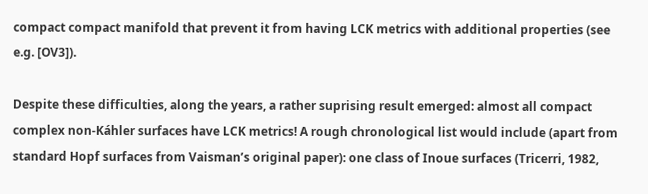compact compact manifold that prevent it from having LCK metrics with additional properties (see e.g. [OV3]).

Despite these difficulties, along the years, a rather suprising result emerged: almost all compact complex non-Káhler surfaces have LCK metrics! A rough chronological list would include (apart from standard Hopf surfaces from Vaisman’s original paper): one class of Inoue surfaces (Tricerri, 1982,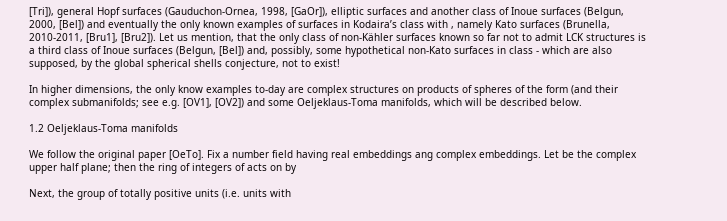[Tri]), general Hopf surfaces (Gauduchon-Ornea, 1998, [GaOr]), elliptic surfaces and another class of Inoue surfaces (Belgun, 2000, [Bel]) and eventually the only known examples of surfaces in Kodaira’s class with , namely Kato surfaces (Brunella, 2010-2011, [Bru1], [Bru2]). Let us mention, that the only class of non-Kähler surfaces known so far not to admit LCK structures is a third class of Inoue surfaces (Belgun, [Bel]) and, possibly, some hypothetical non-Kato surfaces in class - which are also supposed, by the global spherical shells conjecture, not to exist!

In higher dimensions, the only know examples to-day are complex structures on products of spheres of the form (and their complex submanifolds; see e.g. [OV1], [OV2]) and some Oeljeklaus-Toma manifolds, which will be described below.

1.2 Oeljeklaus-Toma manifolds

We follow the original paper [OeTo]. Fix a number field having real embeddings ang complex embeddings. Let be the complex upper half plane; then the ring of integers of acts on by

Next, the group of totally positive units (i.e. units with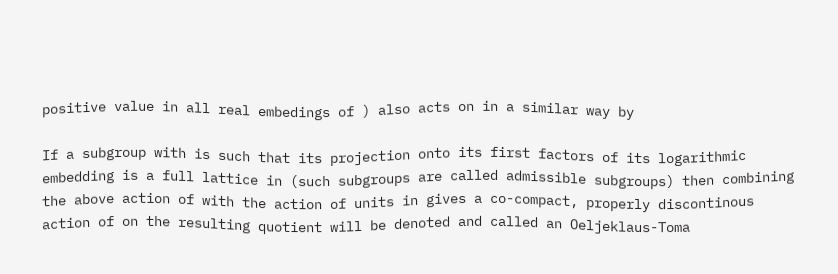positive value in all real embedings of ) also acts on in a similar way by

If a subgroup with is such that its projection onto its first factors of its logarithmic embedding is a full lattice in (such subgroups are called admissible subgroups) then combining the above action of with the action of units in gives a co-compact, properly discontinous action of on the resulting quotient will be denoted and called an Oeljeklaus-Toma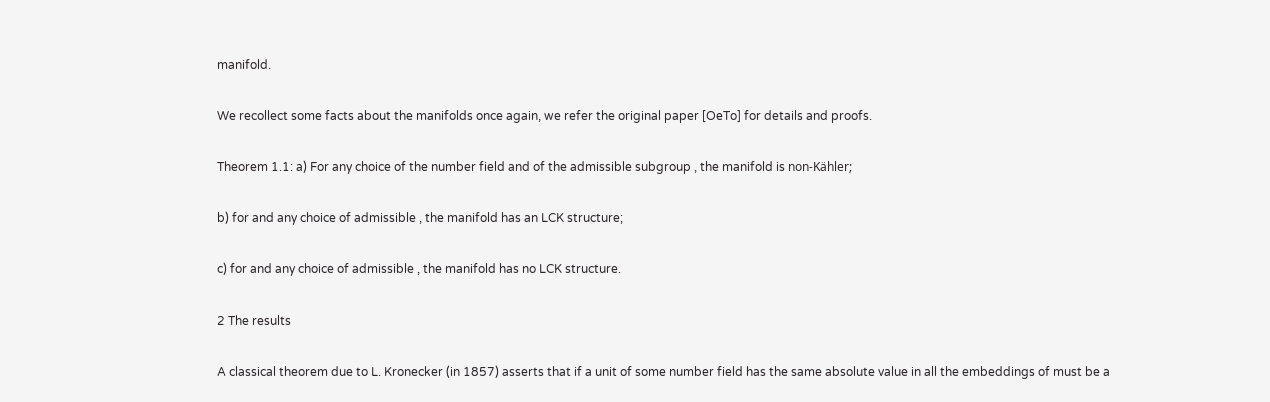manifold.

We recollect some facts about the manifolds once again, we refer the original paper [OeTo] for details and proofs.

Theorem 1.1: a) For any choice of the number field and of the admissible subgroup , the manifold is non-Kähler;

b) for and any choice of admissible , the manifold has an LCK structure;

c) for and any choice of admissible , the manifold has no LCK structure.

2 The results

A classical theorem due to L. Kronecker (in 1857) asserts that if a unit of some number field has the same absolute value in all the embeddings of must be a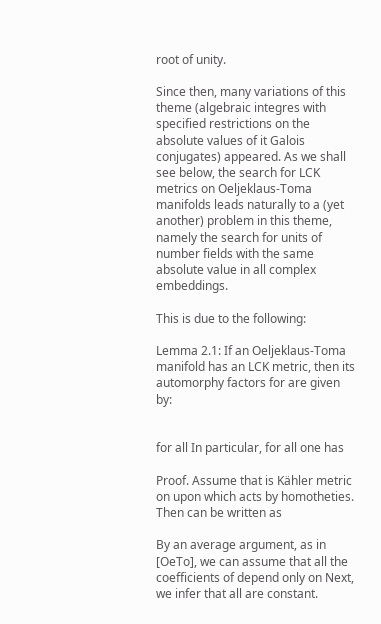root of unity.

Since then, many variations of this theme (algebraic integres with specified restrictions on the absolute values of it Galois conjugates) appeared. As we shall see below, the search for LCK metrics on Oeljeklaus-Toma manifolds leads naturally to a (yet another) problem in this theme, namely the search for units of number fields with the same absolute value in all complex embeddings.

This is due to the following:

Lemma 2.1: If an Oeljeklaus-Toma manifold has an LCK metric, then its automorphy factors for are given by:


for all In particular, for all one has

Proof. Assume that is Kähler metric on upon which acts by homotheties. Then can be written as

By an average argument, as in [OeTo], we can assume that all the coefficients of depend only on Next, we infer that all are constant.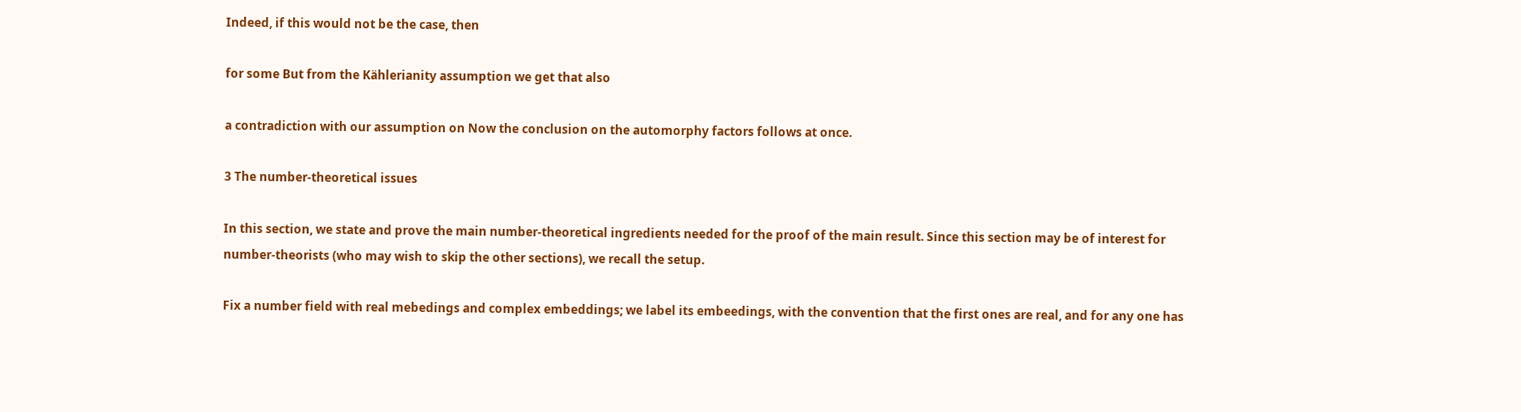Indeed, if this would not be the case, then

for some But from the Kählerianity assumption we get that also

a contradiction with our assumption on Now the conclusion on the automorphy factors follows at once.

3 The number-theoretical issues

In this section, we state and prove the main number-theoretical ingredients needed for the proof of the main result. Since this section may be of interest for number-theorists (who may wish to skip the other sections), we recall the setup.

Fix a number field with real mebedings and complex embeddings; we label its embeedings, with the convention that the first ones are real, and for any one has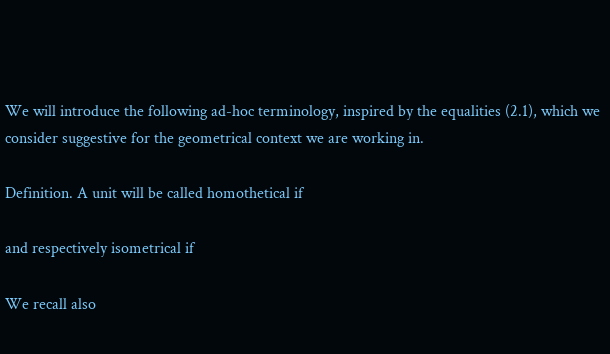We will introduce the following ad-hoc terminology, inspired by the equalities (2.1), which we consider suggestive for the geometrical context we are working in.

Definition. A unit will be called homothetical if

and respectively isometrical if

We recall also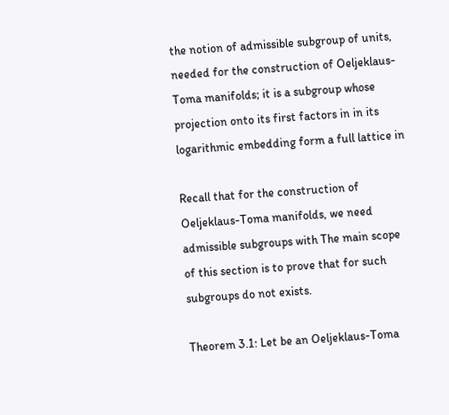the notion of admissible subgroup of units, needed for the construction of Oeljeklaus-Toma manifolds; it is a subgroup whose projection onto its first factors in in its logarithmic embedding form a full lattice in

Recall that for the construction of Oeljeklaus-Toma manifolds, we need admissible subgroups with The main scope of this section is to prove that for such subgroups do not exists.

Theorem 3.1: Let be an Oeljeklaus-Toma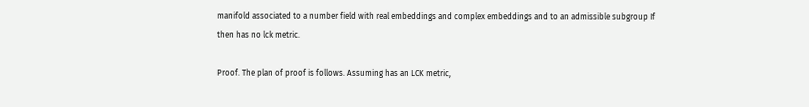manifold associated to a number field with real embeddings and complex embeddings and to an admissible subgroup If then has no lck metric.

Proof. The plan of proof is follows. Assuming has an LCK metric,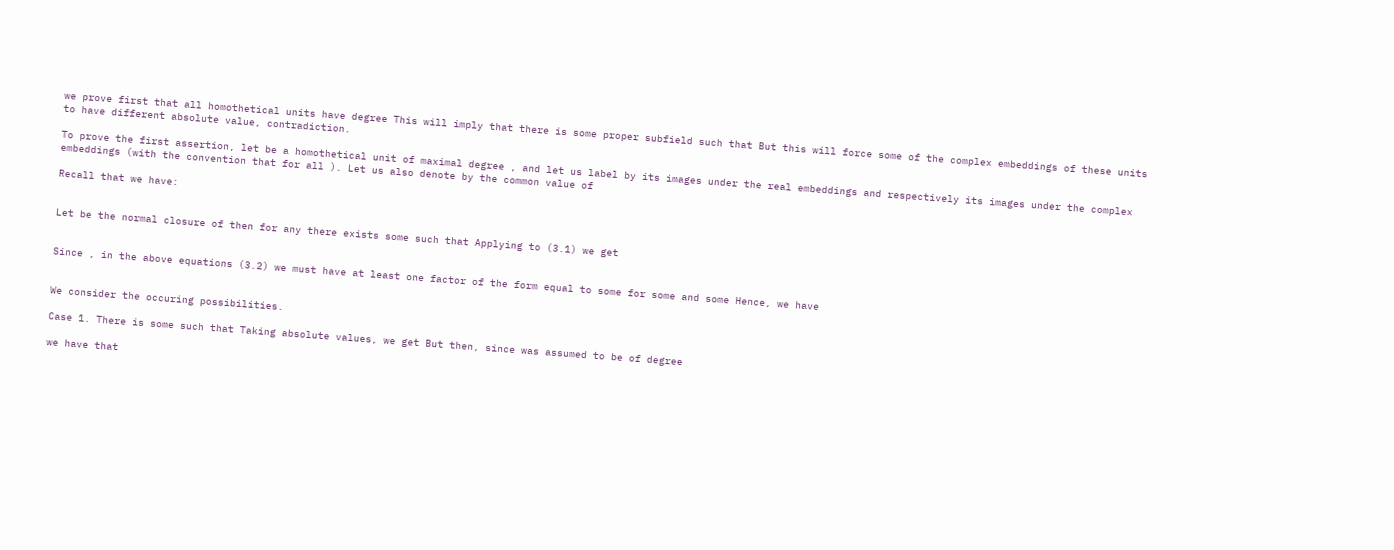we prove first that all homothetical units have degree This will imply that there is some proper subfield such that But this will force some of the complex embeddings of these units to have different absolute value, contradiction.

To prove the first assertion, let be a homothetical unit of maximal degree , and let us label by its images under the real embeddings and respectively its images under the complex embeddings (with the convention that for all ). Let us also denote by the common value of

Recall that we have:


Let be the normal closure of then for any there exists some such that Applying to (3.1) we get


Since , in the above equations (3.2) we must have at least one factor of the form equal to some for some and some Hence, we have


We consider the occuring possibilities.

Case 1. There is some such that Taking absolute values, we get But then, since was assumed to be of degree

we have that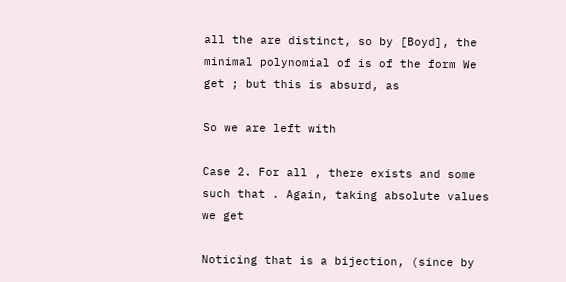all the are distinct, so by [Boyd], the minimal polynomial of is of the form We get ; but this is absurd, as

So we are left with

Case 2. For all , there exists and some such that . Again, taking absolute values we get

Noticing that is a bijection, (since by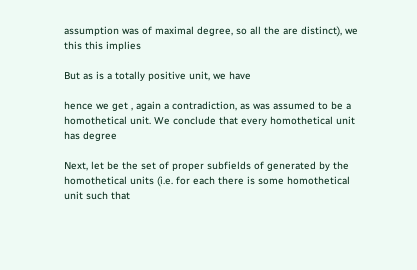assumption was of maximal degree, so all the are distinct), we this this implies

But as is a totally positive unit, we have

hence we get , again a contradiction, as was assumed to be a homothetical unit. We conclude that every homothetical unit has degree

Next, let be the set of proper subfields of generated by the homothetical units (i.e. for each there is some homothetical unit such that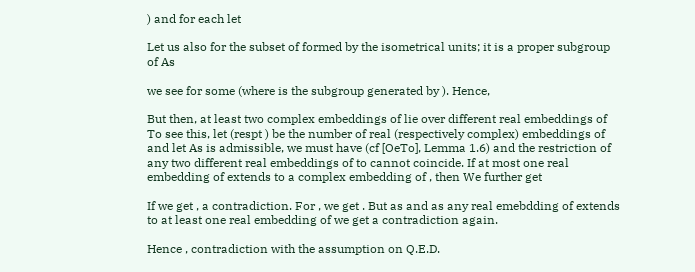) and for each let

Let us also for the subset of formed by the isometrical units; it is a proper subgroup of As

we see for some (where is the subgroup generated by ). Hence,

But then, at least two complex embeddings of lie over different real embeddings of To see this, let (respt ) be the number of real (respectively complex) embeddings of and let As is admissible, we must have (cf [OeTo], Lemma 1.6) and the restriction of any two different real embeddings of to cannot coincide. If at most one real embedding of extends to a complex embedding of , then We further get

If we get , a contradiction. For , we get . But as and as any real emebdding of extends to at least one real embedding of we get a contradiction again.

Hence , contradiction with the assumption on Q.E.D.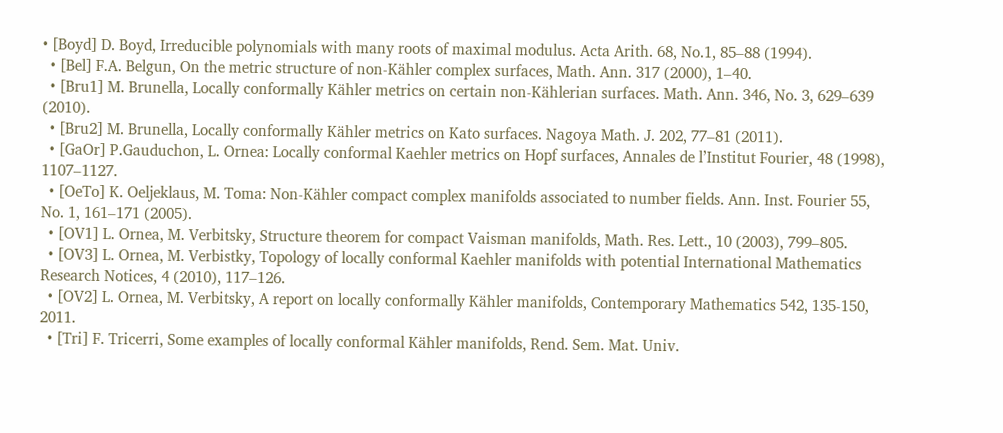• [Boyd] D. Boyd, Irreducible polynomials with many roots of maximal modulus. Acta Arith. 68, No.1, 85–88 (1994).
  • [Bel] F.A. Belgun, On the metric structure of non-Kähler complex surfaces, Math. Ann. 317 (2000), 1–40.
  • [Bru1] M. Brunella, Locally conformally Kähler metrics on certain non-Kählerian surfaces. Math. Ann. 346, No. 3, 629–639 (2010).
  • [Bru2] M. Brunella, Locally conformally Kähler metrics on Kato surfaces. Nagoya Math. J. 202, 77–81 (2011).
  • [GaOr] P.Gauduchon, L. Ornea: Locally conformal Kaehler metrics on Hopf surfaces, Annales de l’Institut Fourier, 48 (1998), 1107–1127.
  • [OeTo] K. Oeljeklaus, M. Toma: Non-Kähler compact complex manifolds associated to number fields. Ann. Inst. Fourier 55, No. 1, 161–171 (2005).
  • [OV1] L. Ornea, M. Verbitsky, Structure theorem for compact Vaisman manifolds, Math. Res. Lett., 10 (2003), 799–805.
  • [OV3] L. Ornea, M. Verbistky, Topology of locally conformal Kaehler manifolds with potential International Mathematics Research Notices, 4 (2010), 117–126.
  • [OV2] L. Ornea, M. Verbitsky, A report on locally conformally Kähler manifolds, Contemporary Mathematics 542, 135-150, 2011.
  • [Tri] F. Tricerri, Some examples of locally conformal Kähler manifolds, Rend. Sem. Mat. Univ.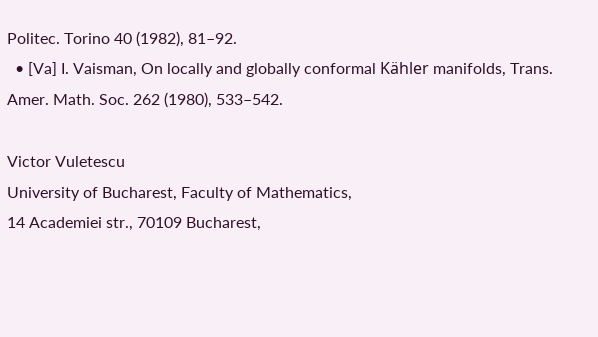Politec. Torino 40 (1982), 81–92.
  • [Va] I. Vaisman, On locally and globally conformal Kähler manifolds, Trans. Amer. Math. Soc. 262 (1980), 533–542.

Victor Vuletescu
University of Bucharest, Faculty of Mathematics,
14 Academiei str., 70109 Bucharest,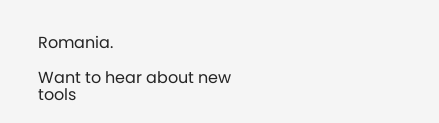Romania.

Want to hear about new tools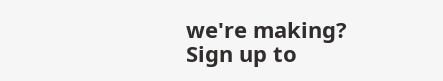we're making? Sign up to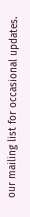our mailing list for occasional updates.